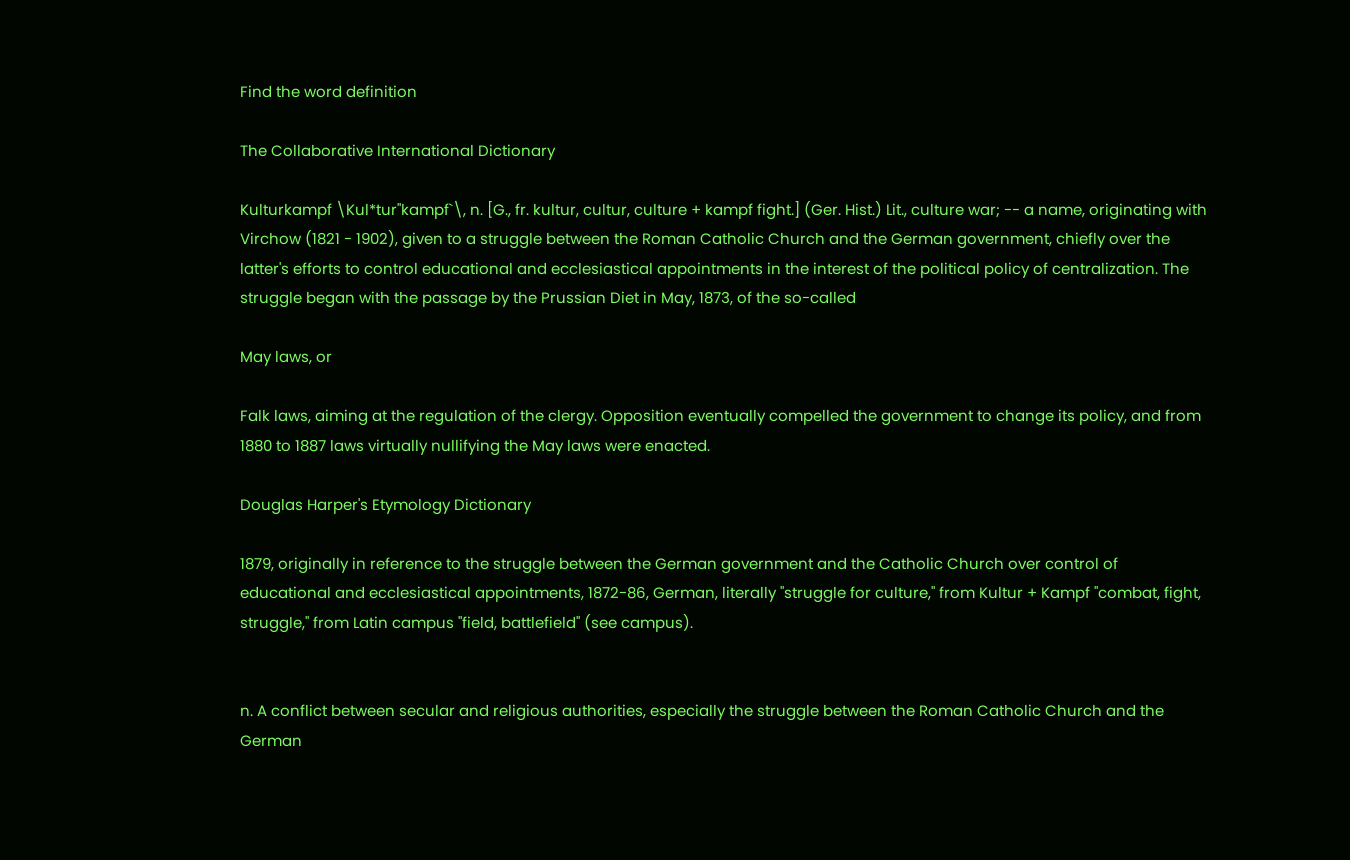Find the word definition

The Collaborative International Dictionary

Kulturkampf \Kul*tur"kampf`\, n. [G., fr. kultur, cultur, culture + kampf fight.] (Ger. Hist.) Lit., culture war; -- a name, originating with Virchow (1821 - 1902), given to a struggle between the Roman Catholic Church and the German government, chiefly over the latter's efforts to control educational and ecclesiastical appointments in the interest of the political policy of centralization. The struggle began with the passage by the Prussian Diet in May, 1873, of the so-called

May laws, or

Falk laws, aiming at the regulation of the clergy. Opposition eventually compelled the government to change its policy, and from 1880 to 1887 laws virtually nullifying the May laws were enacted.

Douglas Harper's Etymology Dictionary

1879, originally in reference to the struggle between the German government and the Catholic Church over control of educational and ecclesiastical appointments, 1872-86, German, literally "struggle for culture," from Kultur + Kampf "combat, fight, struggle," from Latin campus "field, battlefield" (see campus).


n. A conflict between secular and religious authorities, especially the struggle between the Roman Catholic Church and the German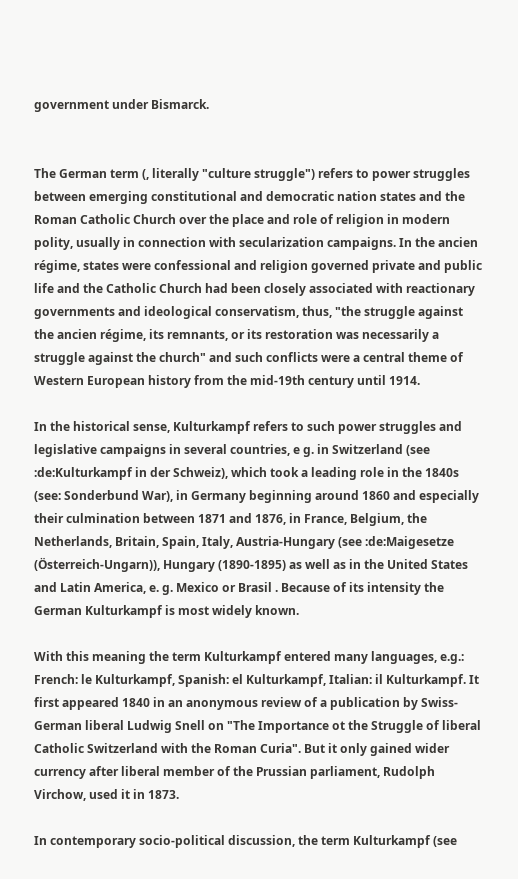government under Bismarck.


The German term (, literally "culture struggle") refers to power struggles between emerging constitutional and democratic nation states and the Roman Catholic Church over the place and role of religion in modern polity, usually in connection with secularization campaigns. In the ancien régime, states were confessional and religion governed private and public life and the Catholic Church had been closely associated with reactionary governments and ideological conservatism, thus, "the struggle against the ancien régime, its remnants, or its restoration was necessarily a struggle against the church" and such conflicts were a central theme of Western European history from the mid-19th century until 1914.

In the historical sense, Kulturkampf refers to such power struggles and legislative campaigns in several countries, e g. in Switzerland (see :de:Kulturkampf in der Schweiz), which took a leading role in the 1840s (see: Sonderbund War), in Germany beginning around 1860 and especially their culmination between 1871 and 1876, in France, Belgium, the Netherlands, Britain, Spain, Italy, Austria-Hungary (see :de:Maigesetze (Österreich-Ungarn)), Hungary (1890-1895) as well as in the United States and Latin America, e. g. Mexico or Brasil . Because of its intensity the German Kulturkampf is most widely known.

With this meaning the term Kulturkampf entered many languages, e.g.: French: le Kulturkampf, Spanish: el Kulturkampf, Italian: il Kulturkampf. It first appeared 1840 in an anonymous review of a publication by Swiss-German liberal Ludwig Snell on "The Importance ot the Struggle of liberal Catholic Switzerland with the Roman Curia". But it only gained wider currency after liberal member of the Prussian parliament, Rudolph Virchow, used it in 1873.

In contemporary socio-political discussion, the term Kulturkampf (see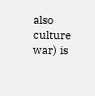also culture war) is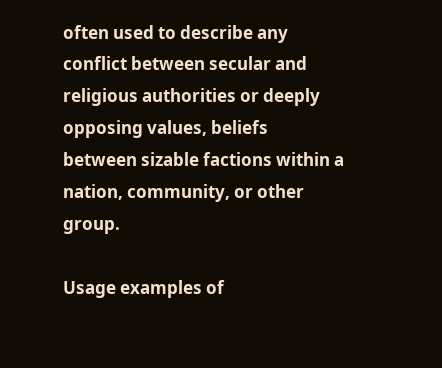often used to describe any conflict between secular and religious authorities or deeply opposing values, beliefs between sizable factions within a nation, community, or other group.

Usage examples of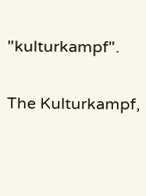"kulturkampf".

The Kulturkampf,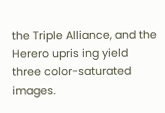the Triple Alliance, and the Herero upris ing yield three color-saturated images.